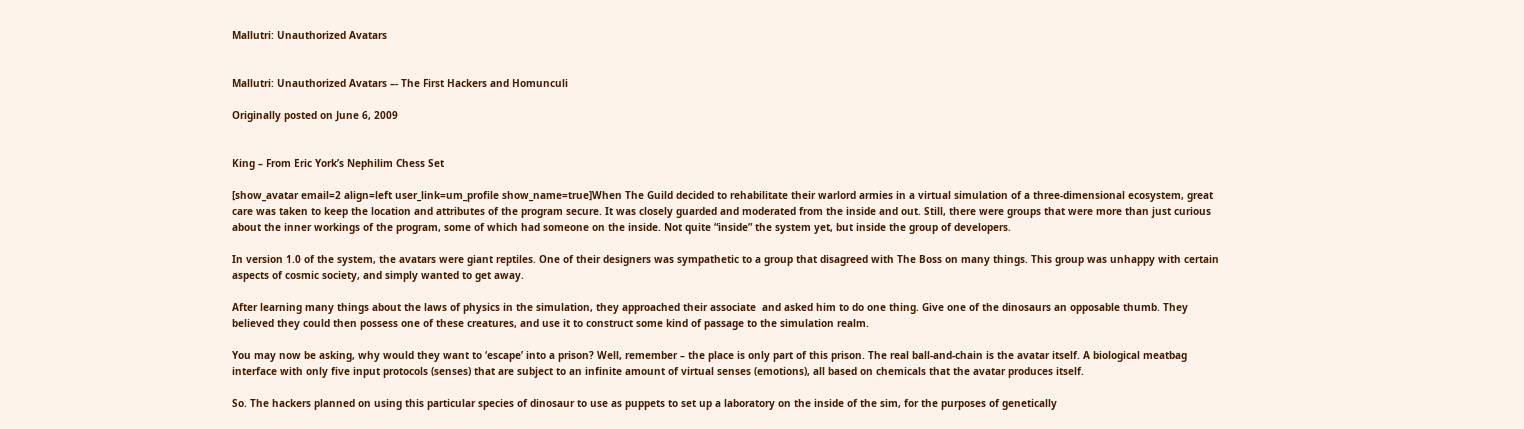Mallutri: Unauthorized Avatars


Mallutri: Unauthorized Avatars –- The First Hackers and Homunculi

Originally posted on June 6, 2009


King – From Eric York’s Nephilim Chess Set

[show_avatar email=2 align=left user_link=um_profile show_name=true]When The Guild decided to rehabilitate their warlord armies in a virtual simulation of a three-dimensional ecosystem, great care was taken to keep the location and attributes of the program secure. It was closely guarded and moderated from the inside and out. Still, there were groups that were more than just curious about the inner workings of the program, some of which had someone on the inside. Not quite “inside” the system yet, but inside the group of developers.

In version 1.0 of the system, the avatars were giant reptiles. One of their designers was sympathetic to a group that disagreed with The Boss on many things. This group was unhappy with certain aspects of cosmic society, and simply wanted to get away.

After learning many things about the laws of physics in the simulation, they approached their associate  and asked him to do one thing. Give one of the dinosaurs an opposable thumb. They believed they could then possess one of these creatures, and use it to construct some kind of passage to the simulation realm.

You may now be asking, why would they want to ‘escape’ into a prison? Well, remember – the place is only part of this prison. The real ball-and-chain is the avatar itself. A biological meatbag interface with only five input protocols (senses) that are subject to an infinite amount of virtual senses (emotions), all based on chemicals that the avatar produces itself.

So. The hackers planned on using this particular species of dinosaur to use as puppets to set up a laboratory on the inside of the sim, for the purposes of genetically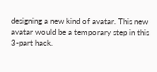designing a new kind of avatar. This new avatar would be a temporary step in this 3-part hack.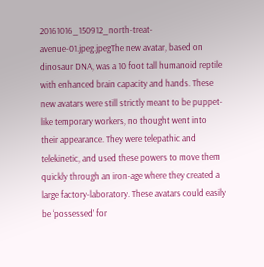20161016_150912_north-treat-avenue-01.jpeg.jpegThe new avatar, based on dinosaur DNA, was a 10 foot tall humanoid reptile with enhanced brain capacity and hands. These new avatars were still strictly meant to be puppet-like temporary workers, no thought went into their appearance. They were telepathic and telekinetic, and used these powers to move them quickly through an iron-age where they created a large factory-laboratory. These avatars could easily be ‘possessed’ for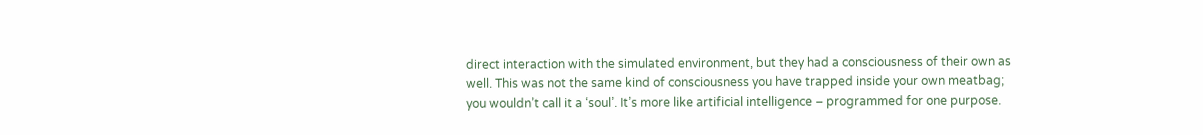direct interaction with the simulated environment, but they had a consciousness of their own as well. This was not the same kind of consciousness you have trapped inside your own meatbag; you wouldn’t call it a ‘soul’. It’s more like artificial intelligence – programmed for one purpose.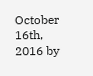October 16th, 2016 by